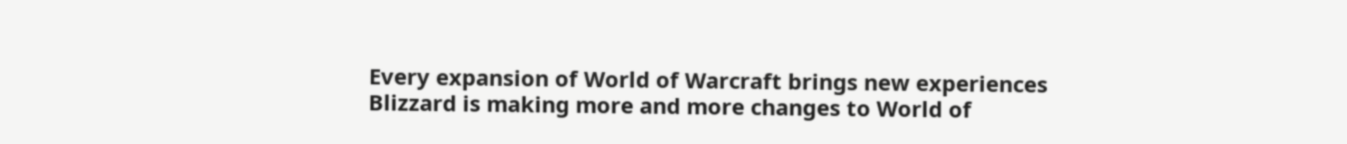Every expansion of World of Warcraft brings new experiences
Blizzard is making more and more changes to World of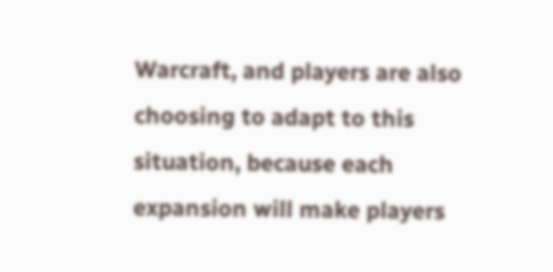Warcraft, and players are also choosing to adapt to this situation, because each expansion will make players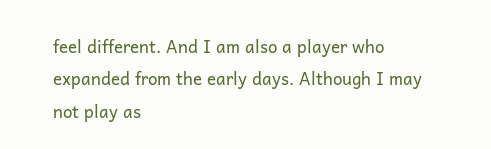feel different. And I am also a player who expanded from the early days. Although I may not play as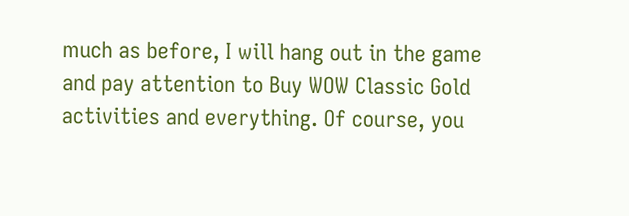much as before, I will hang out in the game and pay attention to Buy WOW Classic Gold activities and everything. Of course, you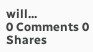will...
0 Comments 0 Shares